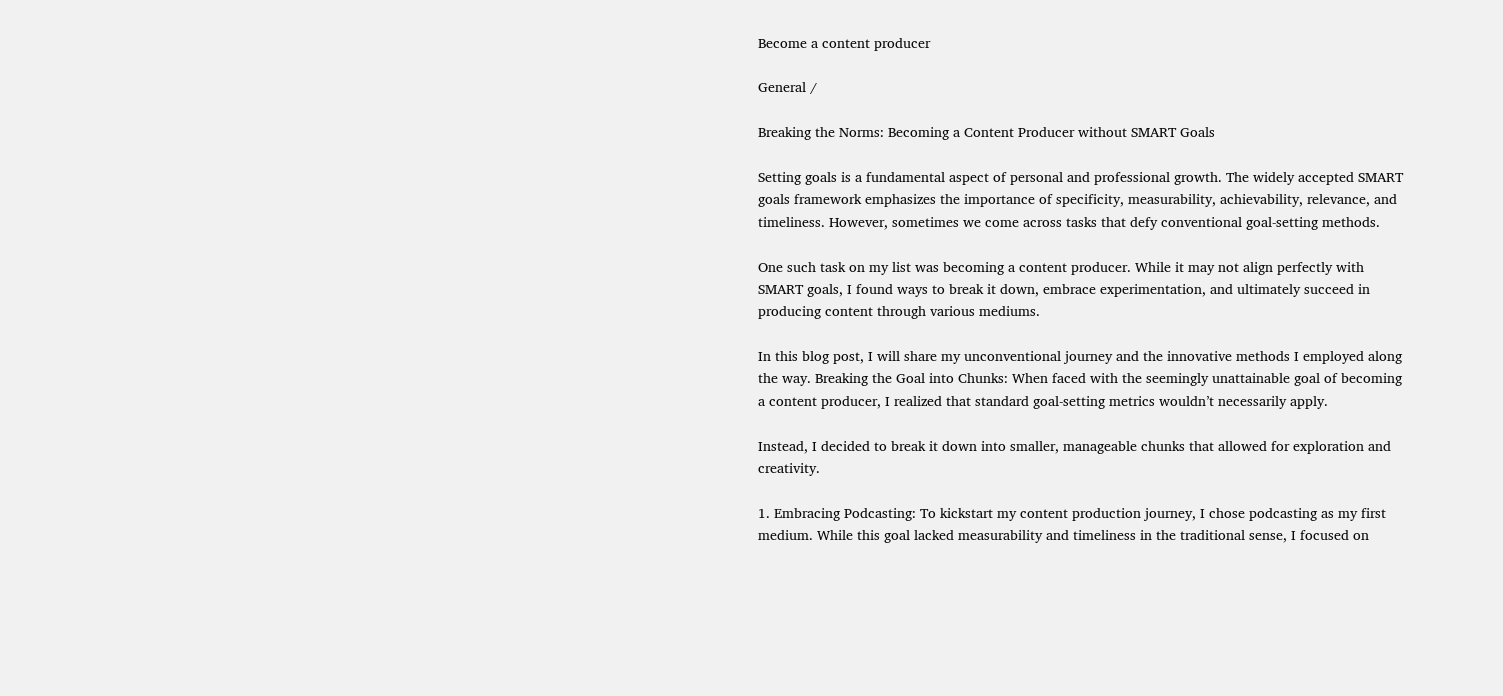Become a content producer

General /

Breaking the Norms: Becoming a Content Producer without SMART Goals

Setting goals is a fundamental aspect of personal and professional growth. The widely accepted SMART goals framework emphasizes the importance of specificity, measurability, achievability, relevance, and timeliness. However, sometimes we come across tasks that defy conventional goal-setting methods.

One such task on my list was becoming a content producer. While it may not align perfectly with SMART goals, I found ways to break it down, embrace experimentation, and ultimately succeed in producing content through various mediums.

In this blog post, I will share my unconventional journey and the innovative methods I employed along the way. Breaking the Goal into Chunks: When faced with the seemingly unattainable goal of becoming a content producer, I realized that standard goal-setting metrics wouldn’t necessarily apply.

Instead, I decided to break it down into smaller, manageable chunks that allowed for exploration and creativity.

1. Embracing Podcasting: To kickstart my content production journey, I chose podcasting as my first medium. While this goal lacked measurability and timeliness in the traditional sense, I focused on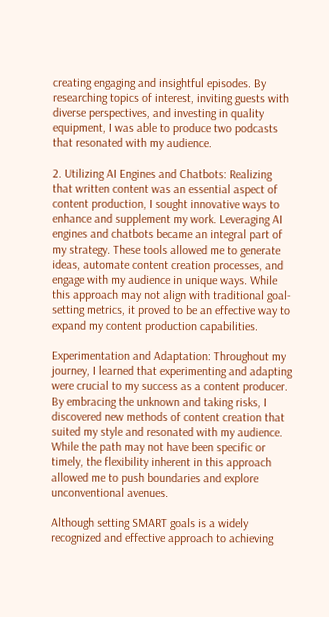creating engaging and insightful episodes. By researching topics of interest, inviting guests with diverse perspectives, and investing in quality equipment, I was able to produce two podcasts that resonated with my audience.

2. Utilizing AI Engines and Chatbots: Realizing that written content was an essential aspect of content production, I sought innovative ways to enhance and supplement my work. Leveraging AI engines and chatbots became an integral part of my strategy. These tools allowed me to generate ideas, automate content creation processes, and engage with my audience in unique ways. While this approach may not align with traditional goal-setting metrics, it proved to be an effective way to expand my content production capabilities.

Experimentation and Adaptation: Throughout my journey, I learned that experimenting and adapting were crucial to my success as a content producer. By embracing the unknown and taking risks, I discovered new methods of content creation that suited my style and resonated with my audience. While the path may not have been specific or timely, the flexibility inherent in this approach allowed me to push boundaries and explore unconventional avenues.

Although setting SMART goals is a widely recognized and effective approach to achieving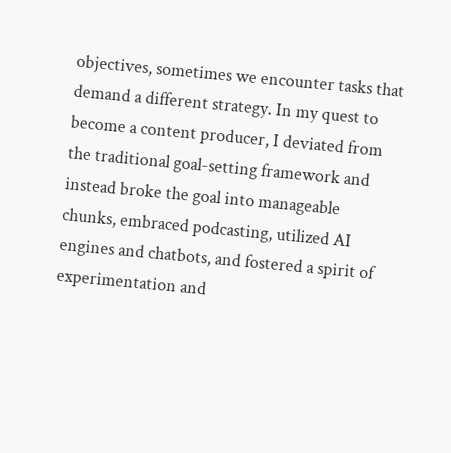objectives, sometimes we encounter tasks that demand a different strategy. In my quest to become a content producer, I deviated from the traditional goal-setting framework and instead broke the goal into manageable chunks, embraced podcasting, utilized AI engines and chatbots, and fostered a spirit of experimentation and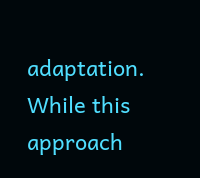adaptation. While this approach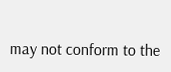may not conform to the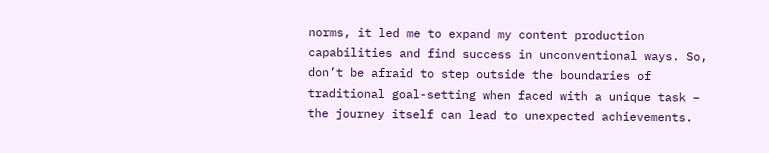norms, it led me to expand my content production capabilities and find success in unconventional ways. So, don’t be afraid to step outside the boundaries of traditional goal-setting when faced with a unique task – the journey itself can lead to unexpected achievements.